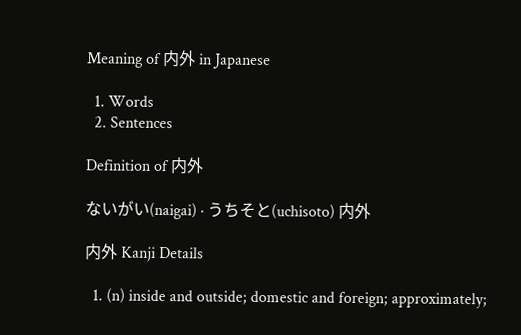Meaning of 内外 in Japanese

  1. Words
  2. Sentences

Definition of 内外

ないがい(naigai) · うちそと(uchisoto) 内外

内外 Kanji Details

  1. (n) inside and outside; domestic and foreign; approximately;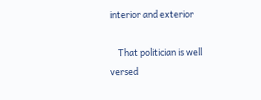interior and exterior

    That politician is well versed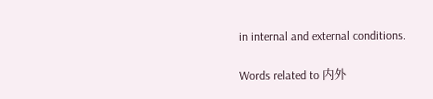in internal and external conditions.

Words related to 内外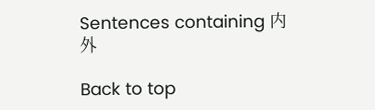Sentences containing 内外

Back to top